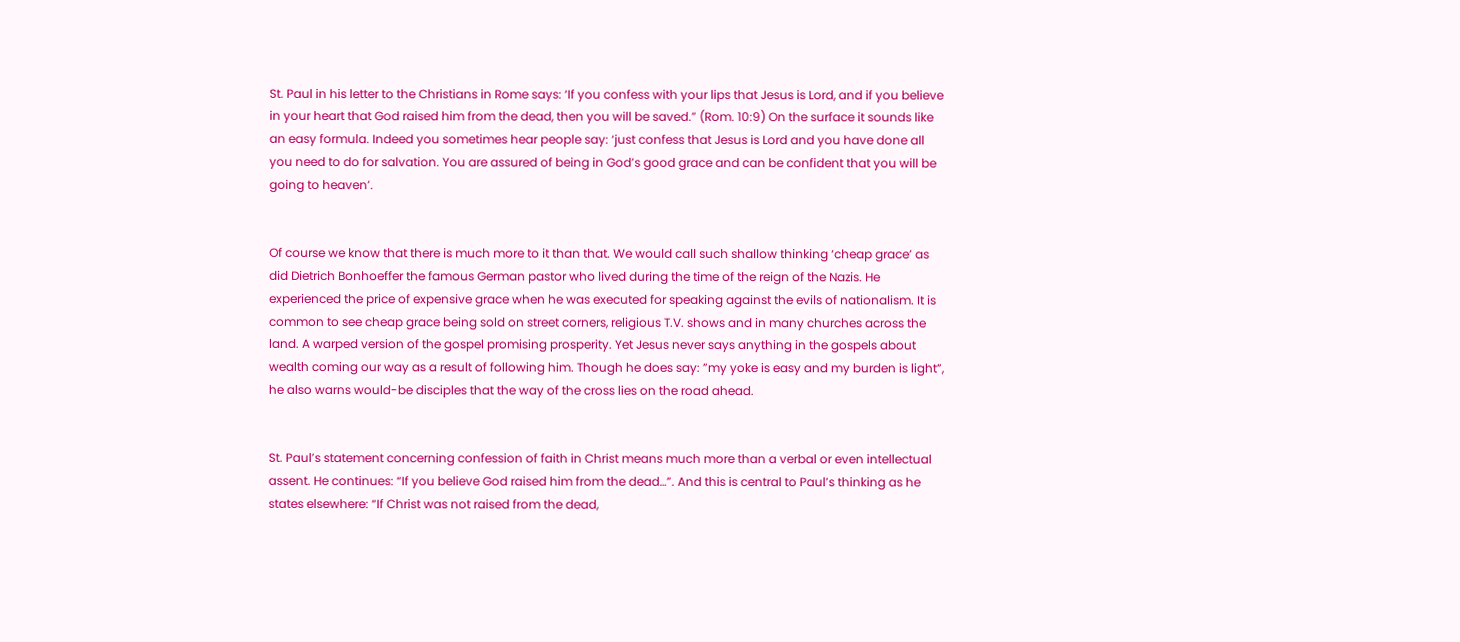St. Paul in his letter to the Christians in Rome says: ‘If you confess with your lips that Jesus is Lord, and if you believe in your heart that God raised him from the dead, then you will be saved.” (Rom. 10:9) On the surface it sounds like an easy formula. Indeed you sometimes hear people say: ‘just confess that Jesus is Lord and you have done all you need to do for salvation. You are assured of being in God’s good grace and can be confident that you will be going to heaven’.


Of course we know that there is much more to it than that. We would call such shallow thinking ‘cheap grace’ as did Dietrich Bonhoeffer the famous German pastor who lived during the time of the reign of the Nazis. He experienced the price of expensive grace when he was executed for speaking against the evils of nationalism. It is common to see cheap grace being sold on street corners, religious T.V. shows and in many churches across the land. A warped version of the gospel promising prosperity. Yet Jesus never says anything in the gospels about wealth coming our way as a result of following him. Though he does say: ”my yoke is easy and my burden is light”, he also warns would-be disciples that the way of the cross lies on the road ahead.


St. Paul’s statement concerning confession of faith in Christ means much more than a verbal or even intellectual assent. He continues: “If you believe God raised him from the dead…”. And this is central to Paul’s thinking as he states elsewhere: “If Christ was not raised from the dead,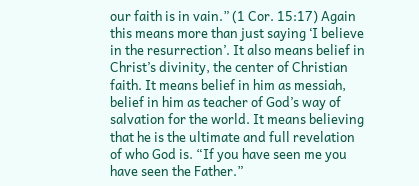our faith is in vain.” (1 Cor. 15:17) Again this means more than just saying ‘I believe in the resurrection’. It also means belief in Christ’s divinity, the center of Christian faith. It means belief in him as messiah, belief in him as teacher of God’s way of salvation for the world. It means believing that he is the ultimate and full revelation of who God is. “If you have seen me you have seen the Father.”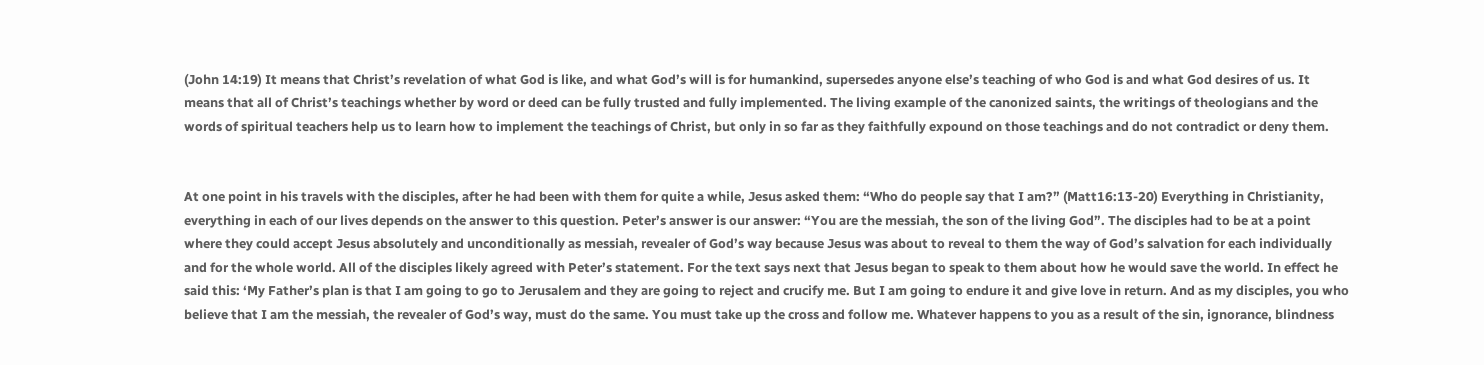(John 14:19) It means that Christ’s revelation of what God is like, and what God’s will is for humankind, supersedes anyone else’s teaching of who God is and what God desires of us. It means that all of Christ’s teachings whether by word or deed can be fully trusted and fully implemented. The living example of the canonized saints, the writings of theologians and the words of spiritual teachers help us to learn how to implement the teachings of Christ, but only in so far as they faithfully expound on those teachings and do not contradict or deny them.


At one point in his travels with the disciples, after he had been with them for quite a while, Jesus asked them: “Who do people say that I am?” (Matt16:13-20) Everything in Christianity, everything in each of our lives depends on the answer to this question. Peter’s answer is our answer: “You are the messiah, the son of the living God”. The disciples had to be at a point where they could accept Jesus absolutely and unconditionally as messiah, revealer of God’s way because Jesus was about to reveal to them the way of God’s salvation for each individually and for the whole world. All of the disciples likely agreed with Peter’s statement. For the text says next that Jesus began to speak to them about how he would save the world. In effect he said this: ‘My Father’s plan is that I am going to go to Jerusalem and they are going to reject and crucify me. But I am going to endure it and give love in return. And as my disciples, you who believe that I am the messiah, the revealer of God’s way, must do the same. You must take up the cross and follow me. Whatever happens to you as a result of the sin, ignorance, blindness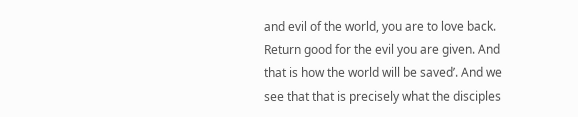and evil of the world, you are to love back. Return good for the evil you are given. And that is how the world will be saved’. And we see that that is precisely what the disciples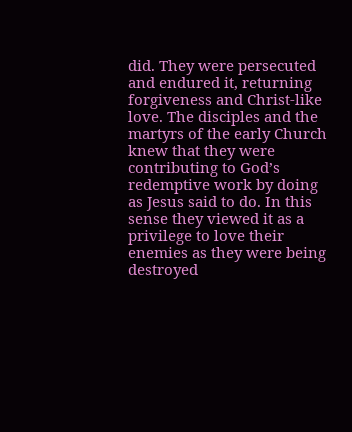did. They were persecuted and endured it, returning forgiveness and Christ-like love. The disciples and the martyrs of the early Church knew that they were contributing to God’s redemptive work by doing as Jesus said to do. In this sense they viewed it as a privilege to love their enemies as they were being destroyed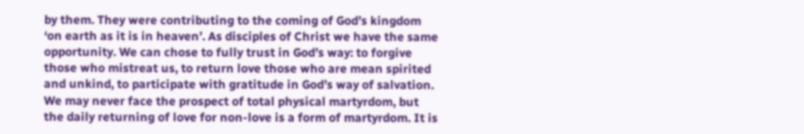by them. They were contributing to the coming of God’s kingdom ‘on earth as it is in heaven’. As disciples of Christ we have the same opportunity. We can chose to fully trust in God’s way: to forgive those who mistreat us, to return love those who are mean spirited and unkind, to participate with gratitude in God’s way of salvation. We may never face the prospect of total physical martyrdom, but the daily returning of love for non-love is a form of martyrdom. It is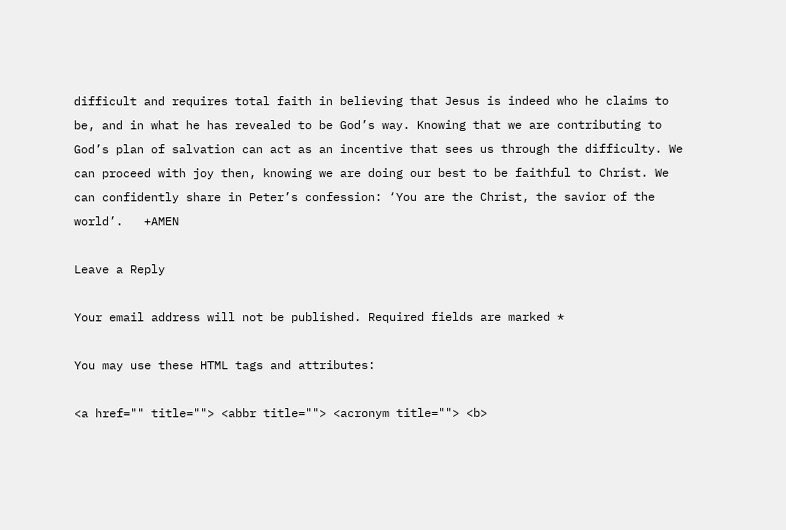difficult and requires total faith in believing that Jesus is indeed who he claims to be, and in what he has revealed to be God’s way. Knowing that we are contributing to God’s plan of salvation can act as an incentive that sees us through the difficulty. We can proceed with joy then, knowing we are doing our best to be faithful to Christ. We can confidently share in Peter’s confession: ‘You are the Christ, the savior of the world’.   +AMEN

Leave a Reply

Your email address will not be published. Required fields are marked *

You may use these HTML tags and attributes:

<a href="" title=""> <abbr title=""> <acronym title=""> <b>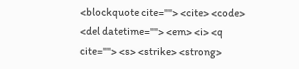<blockquote cite=""> <cite> <code> <del datetime=""> <em> <i> <q cite=""> <s> <strike> <strong>